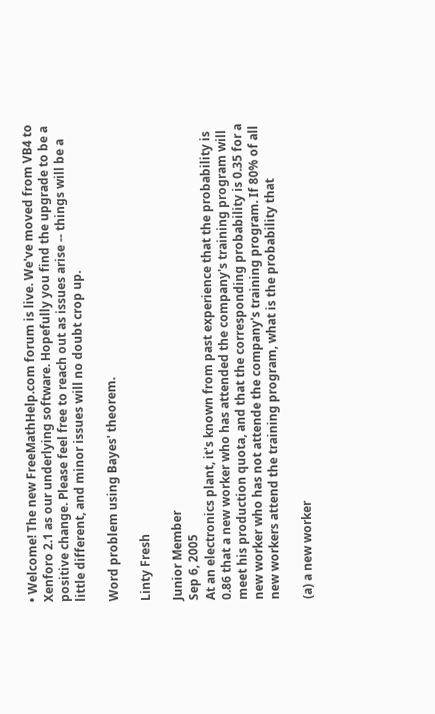• Welcome! The new FreeMathHelp.com forum is live. We've moved from VB4 to Xenforo 2.1 as our underlying software. Hopefully you find the upgrade to be a positive change. Please feel free to reach out as issues arise -- things will be a little different, and minor issues will no doubt crop up.

Word problem using Bayes' theorem.

Linty Fresh

Junior Member
Sep 6, 2005
At an electronics plant, it's known from past experience that the probability is 0.86 that a new worker who has attended the company's training program will meet his production quota, and that the corresponding probability is 0.35 for a new worker who has not attende the company's training program. If 80% of all new workers attend the training program, what is the probability that

(a) a new worker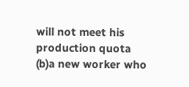will not meet his production quota
(b)a new worker who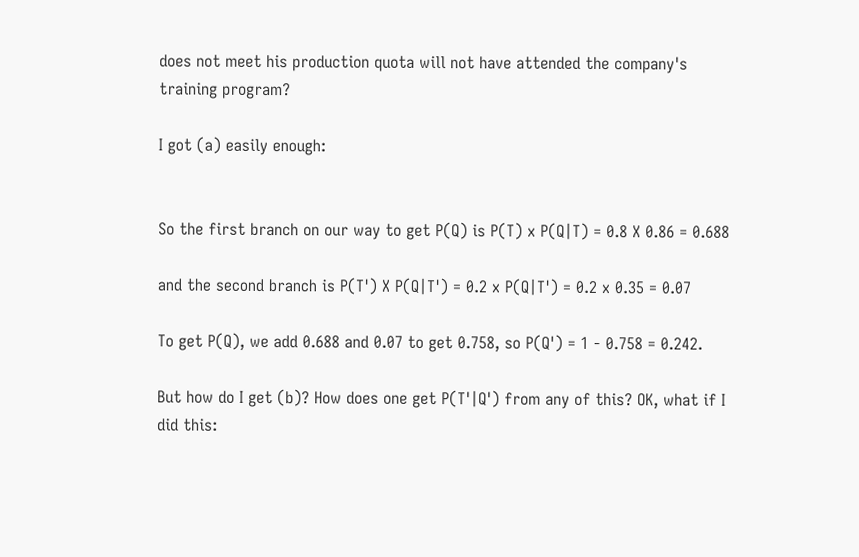does not meet his production quota will not have attended the company's training program?

I got (a) easily enough:


So the first branch on our way to get P(Q) is P(T) x P(Q|T) = 0.8 X 0.86 = 0.688

and the second branch is P(T') X P(Q|T') = 0.2 x P(Q|T') = 0.2 x 0.35 = 0.07

To get P(Q), we add 0.688 and 0.07 to get 0.758, so P(Q') = 1 - 0.758 = 0.242.

But how do I get (b)? How does one get P(T'|Q') from any of this? OK, what if I did this: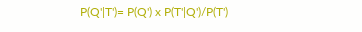P(Q'|T')= P(Q') x P(T'|Q')/P(T')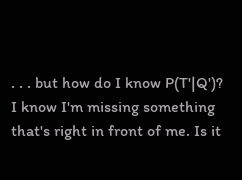. . . but how do I know P(T'|Q')? I know I'm missing something that's right in front of me. Is it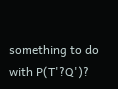something to do with P(T'?Q')?